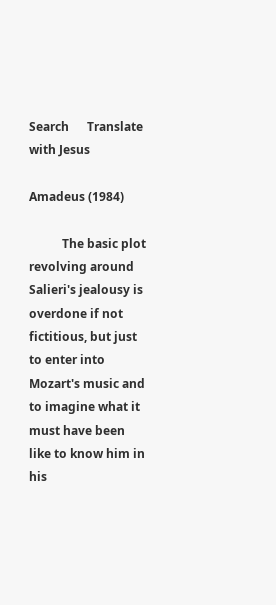Search      Translate
with Jesus

Amadeus (1984)

           The basic plot revolving around Salieri's jealousy is overdone if not fictitious, but just to enter into Mozart's music and to imagine what it must have been like to know him in his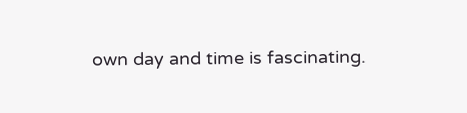own day and time is fascinating.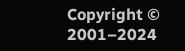Copyright © 2001–2024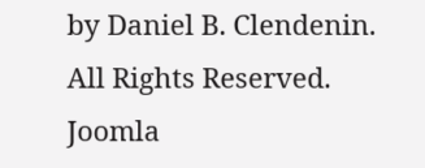by Daniel B. Clendenin. All Rights Reserved.
Joomla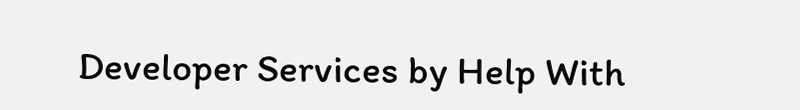Developer Services by Help With